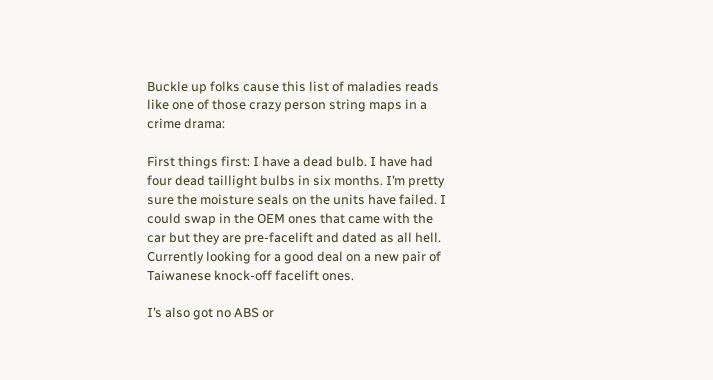Buckle up folks cause this list of maladies reads like one of those crazy person string maps in a crime drama:

First things first: I have a dead bulb. I have had four dead taillight bulbs in six months. I’m pretty sure the moisture seals on the units have failed. I could swap in the OEM ones that came with the car but they are pre-facelift and dated as all hell. Currently looking for a good deal on a new pair of Taiwanese knock-off facelift ones.

I’s also got no ABS or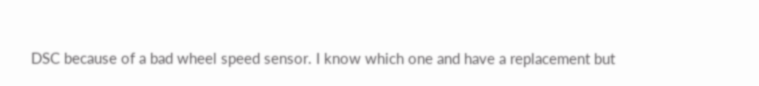DSC because of a bad wheel speed sensor. I know which one and have a replacement but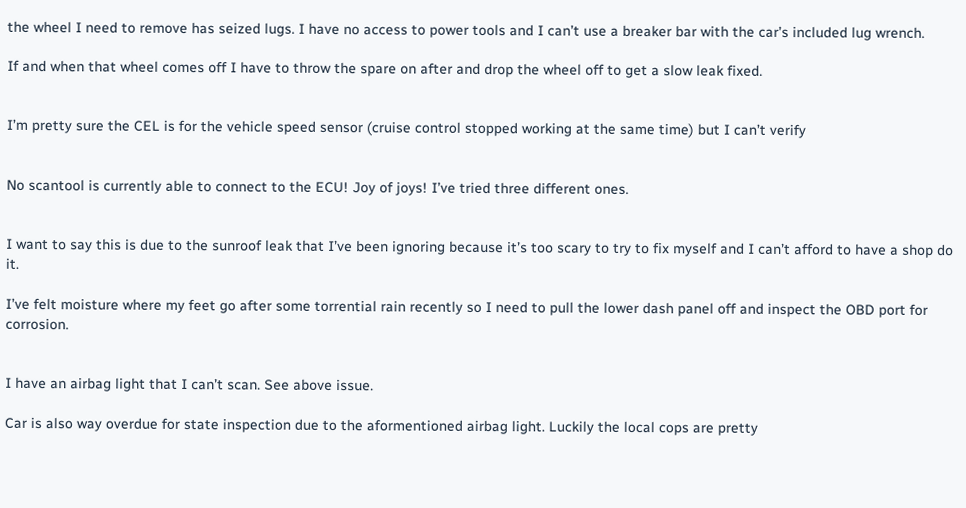the wheel I need to remove has seized lugs. I have no access to power tools and I can’t use a breaker bar with the car’s included lug wrench.

If and when that wheel comes off I have to throw the spare on after and drop the wheel off to get a slow leak fixed.


I’m pretty sure the CEL is for the vehicle speed sensor (cruise control stopped working at the same time) but I can’t verify


No scantool is currently able to connect to the ECU! Joy of joys! I’ve tried three different ones.


I want to say this is due to the sunroof leak that I’ve been ignoring because it’s too scary to try to fix myself and I can’t afford to have a shop do it.

I’ve felt moisture where my feet go after some torrential rain recently so I need to pull the lower dash panel off and inspect the OBD port for corrosion.


I have an airbag light that I can’t scan. See above issue.

Car is also way overdue for state inspection due to the aformentioned airbag light. Luckily the local cops are pretty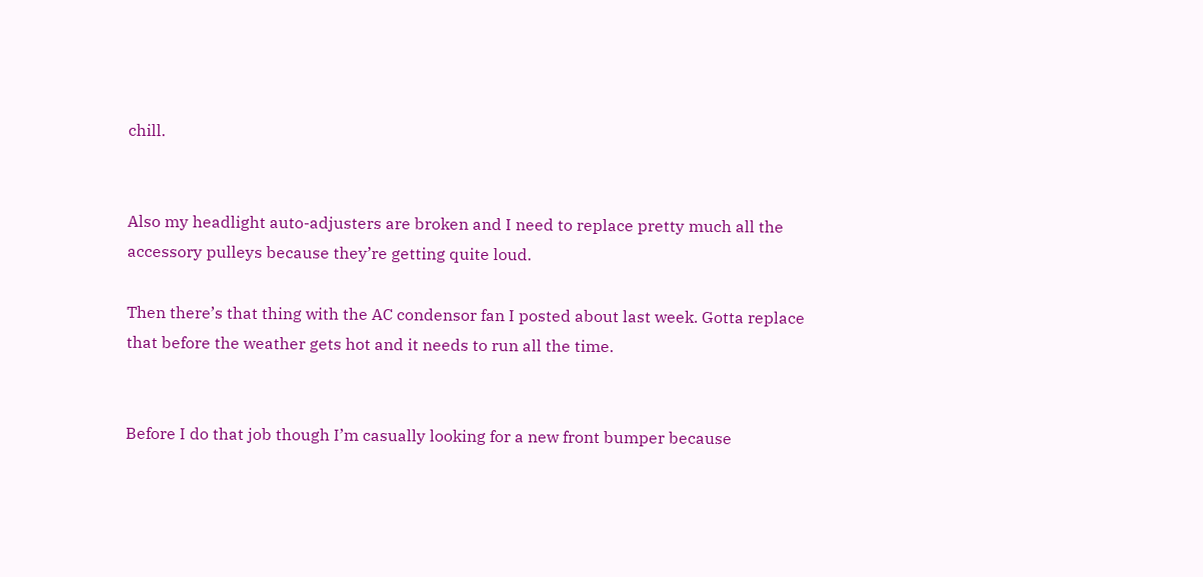chill.


Also my headlight auto-adjusters are broken and I need to replace pretty much all the accessory pulleys because they’re getting quite loud.

Then there’s that thing with the AC condensor fan I posted about last week. Gotta replace that before the weather gets hot and it needs to run all the time.


Before I do that job though I’m casually looking for a new front bumper because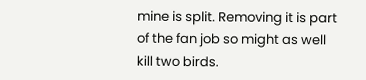mine is split. Removing it is part of the fan job so might as well kill two birds.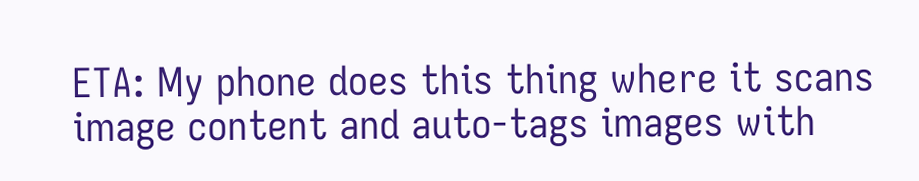ETA: My phone does this thing where it scans image content and auto-tags images with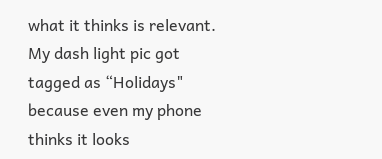what it thinks is relevant. My dash light pic got tagged as “Holidays" because even my phone thinks it looks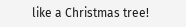like a Christmas tree!